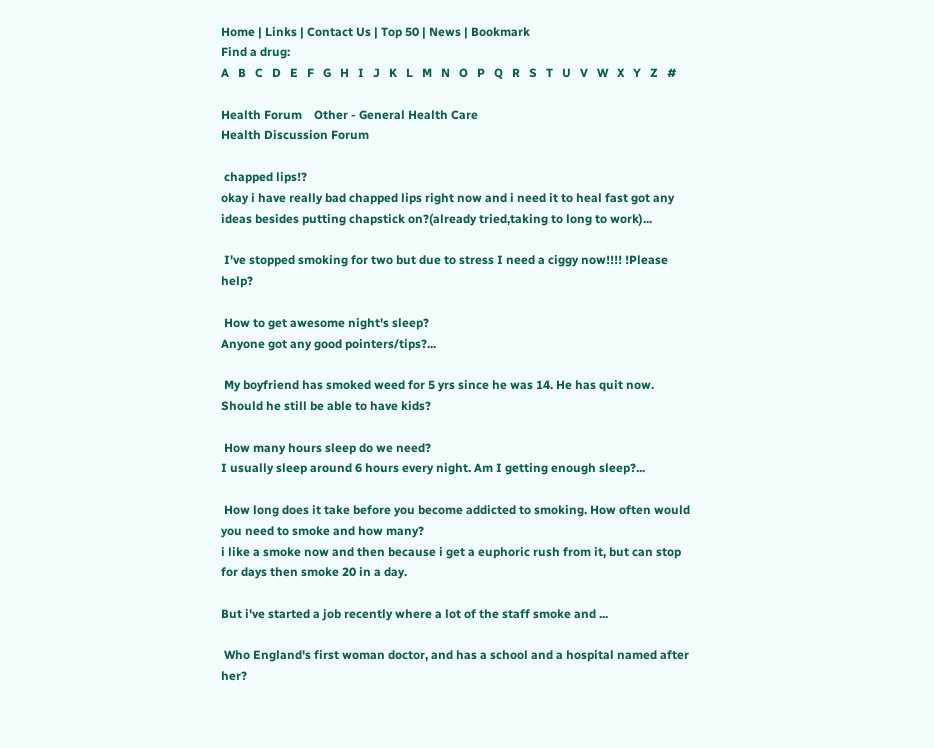Home | Links | Contact Us | Top 50 | News | Bookmark
Find a drug:
A   B   C   D   E   F   G   H   I   J   K   L   M   N   O   P   Q   R   S   T   U   V   W   X   Y   Z   #

Health Forum    Other - General Health Care
Health Discussion Forum

 chapped lips!?
okay i have really bad chapped lips right now and i need it to heal fast got any ideas besides putting chapstick on?(already tried,taking to long to work)...

 I've stopped smoking for two but due to stress I need a ciggy now!!!! !Please help?

 How to get awesome night's sleep?
Anyone got any good pointers/tips?...

 My boyfriend has smoked weed for 5 yrs since he was 14. He has quit now. Should he still be able to have kids?

 How many hours sleep do we need?
I usually sleep around 6 hours every night. Am I getting enough sleep?...

 How long does it take before you become addicted to smoking. How often would you need to smoke and how many?
i like a smoke now and then because i get a euphoric rush from it, but can stop for days then smoke 20 in a day.

But i've started a job recently where a lot of the staff smoke and ...

 Who England's first woman doctor, and has a school and a hospital named after her?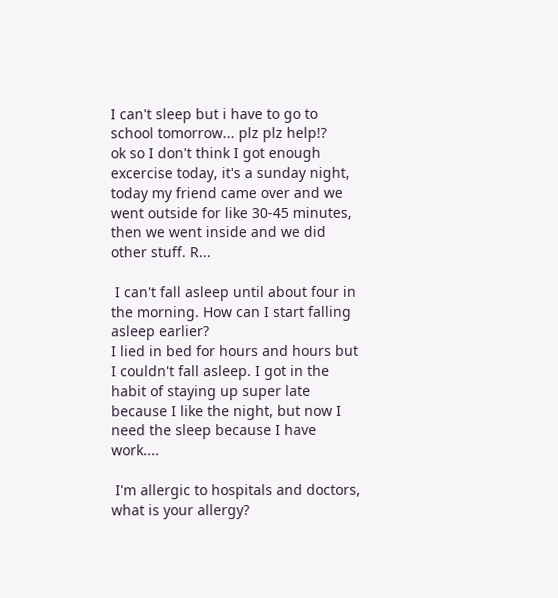I can't sleep but i have to go to school tomorrow... plz plz help!?
ok so I don't think I got enough excercise today, it's a sunday night, today my friend came over and we went outside for like 30-45 minutes, then we went inside and we did other stuff. R...

 I can't fall asleep until about four in the morning. How can I start falling asleep earlier?
I lied in bed for hours and hours but I couldn't fall asleep. I got in the habit of staying up super late because I like the night, but now I need the sleep because I have work....

 I'm allergic to hospitals and doctors, what is your allergy?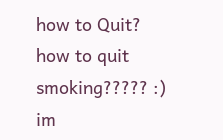how to Quit?
how to quit smoking????? :)
im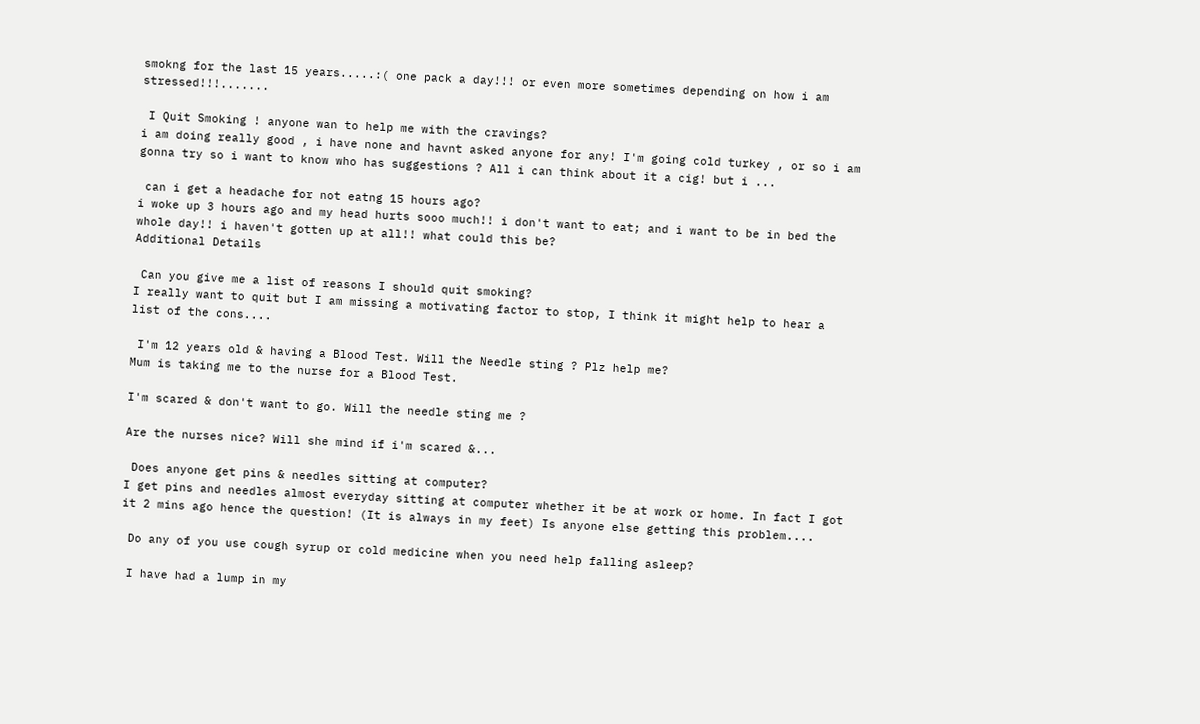smokng for the last 15 years.....:( one pack a day!!! or even more sometimes depending on how i am stressed!!!.......

 I Quit Smoking ! anyone wan to help me with the cravings?
i am doing really good , i have none and havnt asked anyone for any! I'm going cold turkey , or so i am gonna try so i want to know who has suggestions ? All i can think about it a cig! but i ...

 can i get a headache for not eatng 15 hours ago?
i woke up 3 hours ago and my head hurts sooo much!! i don't want to eat; and i want to be in bed the whole day!! i haven't gotten up at all!! what could this be?
Additional Details

 Can you give me a list of reasons I should quit smoking?
I really want to quit but I am missing a motivating factor to stop, I think it might help to hear a list of the cons....

 I'm 12 years old & having a Blood Test. Will the Needle sting ? Plz help me?
Mum is taking me to the nurse for a Blood Test.

I'm scared & don't want to go. Will the needle sting me ?

Are the nurses nice? Will she mind if i'm scared &...

 Does anyone get pins & needles sitting at computer?
I get pins and needles almost everyday sitting at computer whether it be at work or home. In fact I got it 2 mins ago hence the question! (It is always in my feet) Is anyone else getting this problem....

 Do any of you use cough syrup or cold medicine when you need help falling asleep?

 I have had a lump in my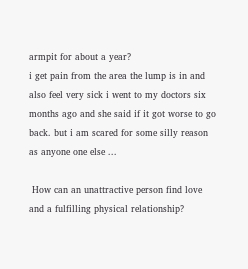armpit for about a year?
i get pain from the area the lump is in and also feel very sick i went to my doctors six months ago and she said if it got worse to go back. but i am scared for some silly reason as anyone one else ...

 How can an unattractive person find love and a fulfilling physical relationship?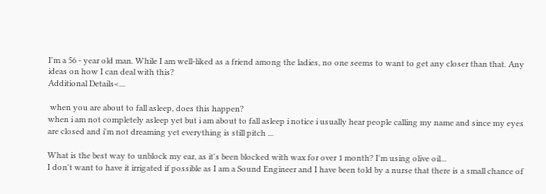I'm a 56 - year old man. While I am well-liked as a friend among the ladies, no one seems to want to get any closer than that. Any ideas on how I can deal with this?
Additional Details<...

 when you are about to fall asleep, does this happen?
when i am not completely asleep yet but i am about to fall asleep i notice i usually hear people calling my name and since my eyes are closed and i'm not dreaming yet everything is still pitch ...

What is the best way to unblock my ear, as it's been blocked with wax for over 1 month? I'm using olive oil...
I don't want to have it irrigated if possible as I am a Sound Engineer and I have been told by a nurse that there is a small chance of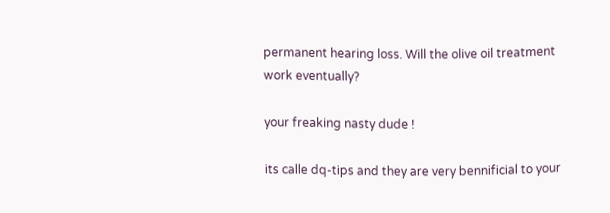permanent hearing loss. Will the olive oil treatment work eventually?

your freaking nasty dude !

its calle dq-tips and they are very bennificial to your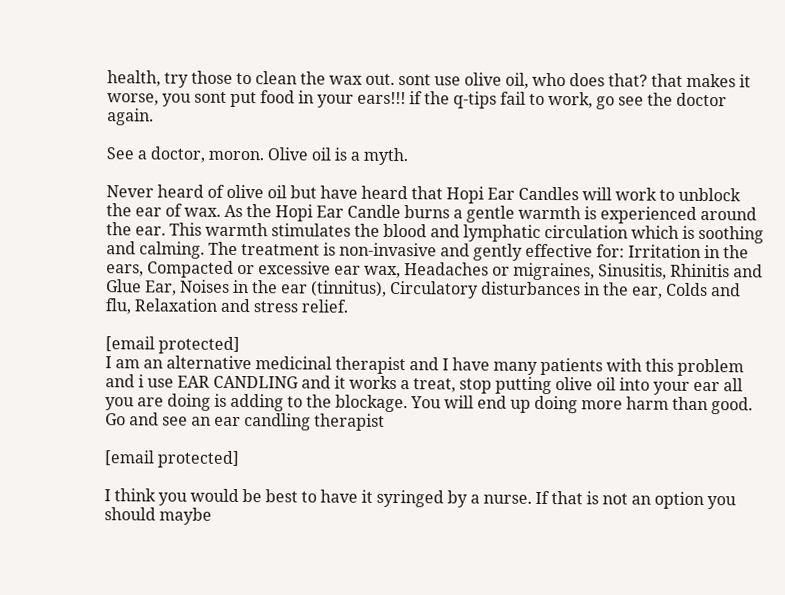health, try those to clean the wax out. sont use olive oil, who does that? that makes it worse, you sont put food in your ears!!! if the q-tips fail to work, go see the doctor again.

See a doctor, moron. Olive oil is a myth.

Never heard of olive oil but have heard that Hopi Ear Candles will work to unblock the ear of wax. As the Hopi Ear Candle burns a gentle warmth is experienced around the ear. This warmth stimulates the blood and lymphatic circulation which is soothing and calming. The treatment is non-invasive and gently effective for: Irritation in the ears, Compacted or excessive ear wax, Headaches or migraines, Sinusitis, Rhinitis and Glue Ear, Noises in the ear (tinnitus), Circulatory disturbances in the ear, Colds and flu, Relaxation and stress relief.

[email protected]
I am an alternative medicinal therapist and I have many patients with this problem and i use EAR CANDLING and it works a treat, stop putting olive oil into your ear all you are doing is adding to the blockage. You will end up doing more harm than good. Go and see an ear candling therapist

[email protected]

I think you would be best to have it syringed by a nurse. If that is not an option you should maybe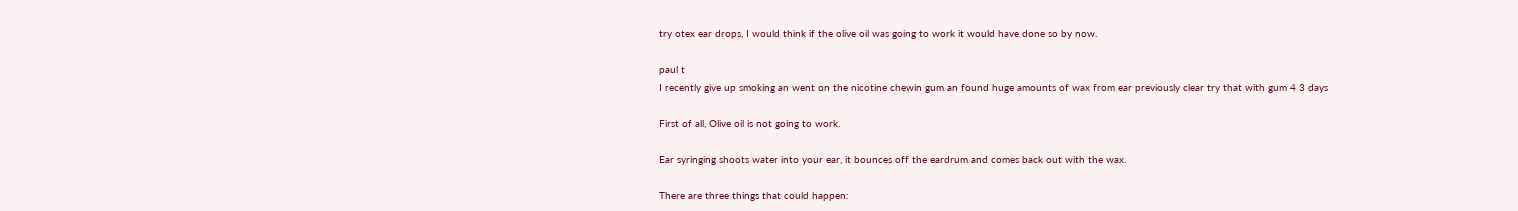try otex ear drops, I would think if the olive oil was going to work it would have done so by now.

paul t
I recently give up smoking an went on the nicotine chewin gum an found huge amounts of wax from ear previously clear try that with gum 4 3 days

First of all, Olive oil is not going to work.

Ear syringing shoots water into your ear, it bounces off the eardrum and comes back out with the wax.

There are three things that could happen: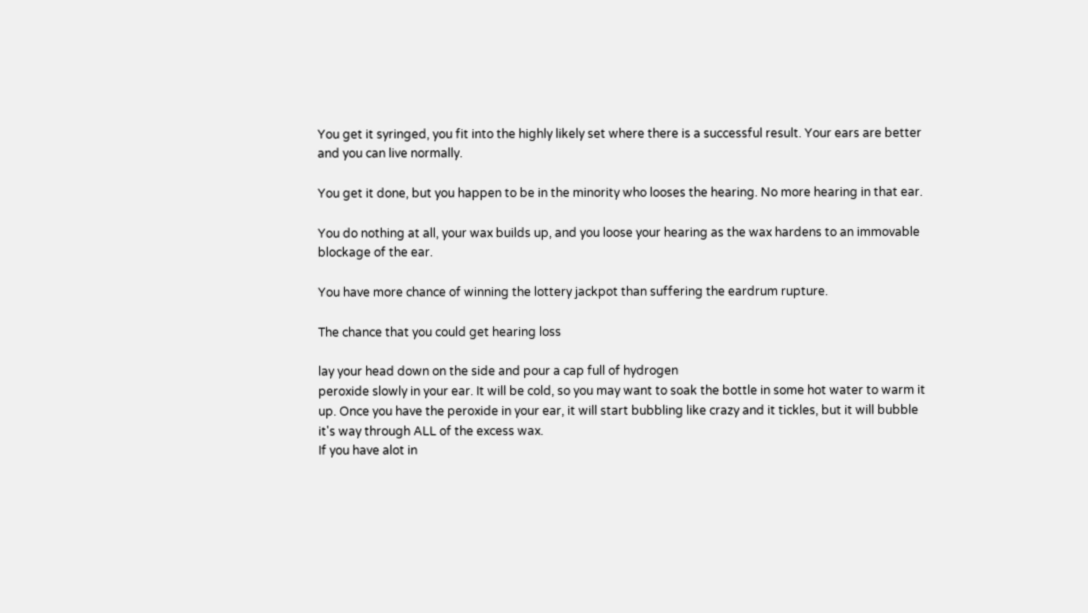You get it syringed, you fit into the highly likely set where there is a successful result. Your ears are better and you can live normally.

You get it done, but you happen to be in the minority who looses the hearing. No more hearing in that ear.

You do nothing at all, your wax builds up, and you loose your hearing as the wax hardens to an immovable blockage of the ear.

You have more chance of winning the lottery jackpot than suffering the eardrum rupture.

The chance that you could get hearing loss

lay your head down on the side and pour a cap full of hydrogen
peroxide slowly in your ear. It will be cold, so you may want to soak the bottle in some hot water to warm it up. Once you have the peroxide in your ear, it will start bubbling like crazy and it tickles, but it will bubble it's way through ALL of the excess wax.
If you have alot in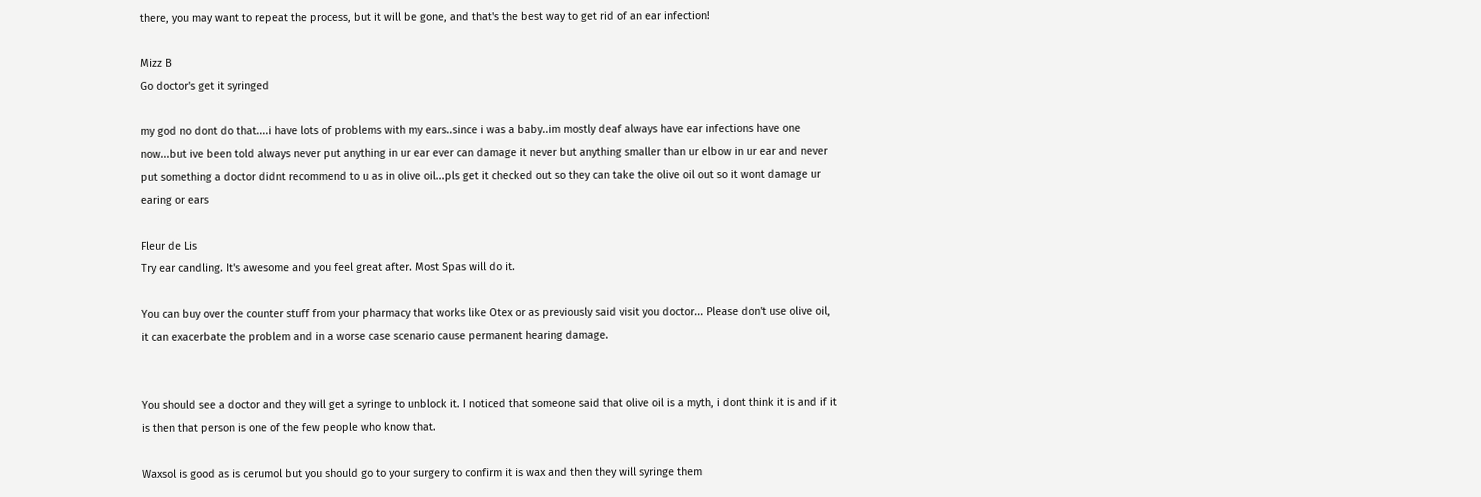there, you may want to repeat the process, but it will be gone, and that's the best way to get rid of an ear infection!

Mizz B
Go doctor's get it syringed

my god no dont do that....i have lots of problems with my ears..since i was a baby..im mostly deaf always have ear infections have one now...but ive been told always never put anything in ur ear ever can damage it never but anything smaller than ur elbow in ur ear and never put something a doctor didnt recommend to u as in olive oil...pls get it checked out so they can take the olive oil out so it wont damage ur earing or ears

Fleur de Lis
Try ear candling. It's awesome and you feel great after. Most Spas will do it.

You can buy over the counter stuff from your pharmacy that works like Otex or as previously said visit you doctor... Please don't use olive oil, it can exacerbate the problem and in a worse case scenario cause permanent hearing damage.


You should see a doctor and they will get a syringe to unblock it. I noticed that someone said that olive oil is a myth, i dont think it is and if it is then that person is one of the few people who know that.

Waxsol is good as is cerumol but you should go to your surgery to confirm it is wax and then they will syringe them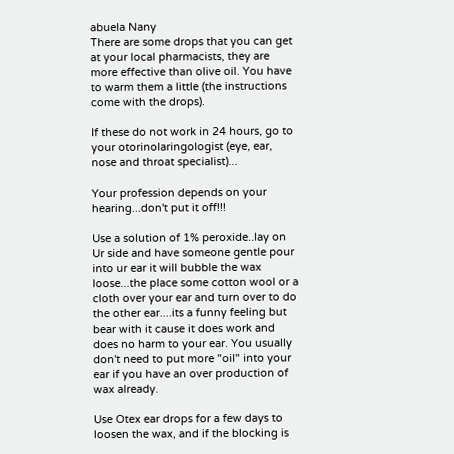abuela Nany
There are some drops that you can get at your local pharmacists, they are more effective than olive oil. You have to warm them a little (the instructions come with the drops).

If these do not work in 24 hours, go to your otorinolaringologist (eye, ear, nose and throat specialist)...

Your profession depends on your hearing...don't put it off!!!

Use a solution of 1% peroxide..lay on Ur side and have someone gentle pour into ur ear it will bubble the wax loose...the place some cotton wool or a cloth over your ear and turn over to do the other ear....its a funny feeling but bear with it cause it does work and does no harm to your ear. You usually don't need to put more "oil" into your ear if you have an over production of wax already.

Use Otex ear drops for a few days to loosen the wax, and if the blocking is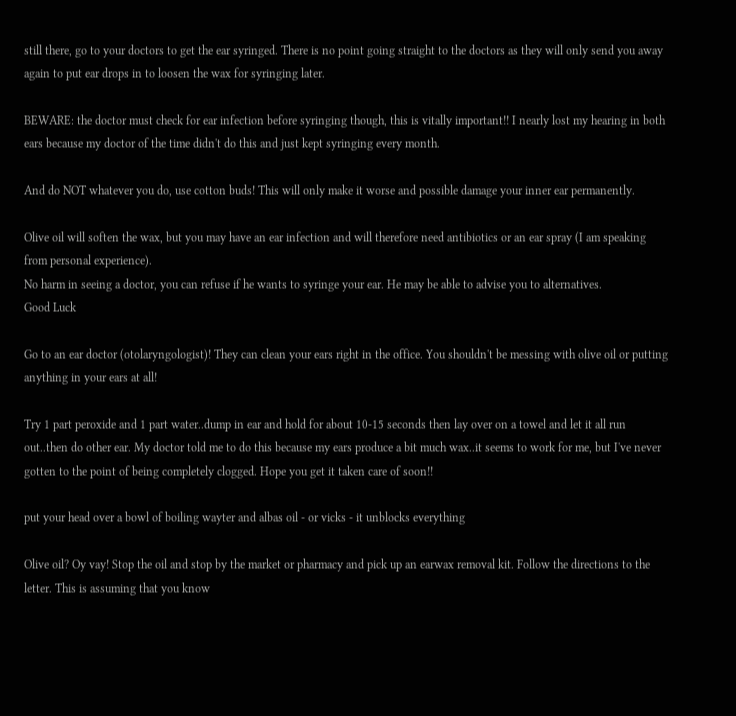still there, go to your doctors to get the ear syringed. There is no point going straight to the doctors as they will only send you away again to put ear drops in to loosen the wax for syringing later.

BEWARE: the doctor must check for ear infection before syringing though, this is vitally important!! I nearly lost my hearing in both ears because my doctor of the time didn't do this and just kept syringing every month.

And do NOT whatever you do, use cotton buds! This will only make it worse and possible damage your inner ear permanently.

Olive oil will soften the wax, but you may have an ear infection and will therefore need antibiotics or an ear spray (I am speaking from personal experience).
No harm in seeing a doctor, you can refuse if he wants to syringe your ear. He may be able to advise you to alternatives.
Good Luck

Go to an ear doctor (otolaryngologist)! They can clean your ears right in the office. You shouldn't be messing with olive oil or putting anything in your ears at all!

Try 1 part peroxide and 1 part water..dump in ear and hold for about 10-15 seconds then lay over on a towel and let it all run out..then do other ear. My doctor told me to do this because my ears produce a bit much wax..it seems to work for me, but I've never gotten to the point of being completely clogged. Hope you get it taken care of soon!!

put your head over a bowl of boiling wayter and albas oil - or vicks - it unblocks everything

Olive oil? Oy vay! Stop the oil and stop by the market or pharmacy and pick up an earwax removal kit. Follow the directions to the letter. This is assuming that you know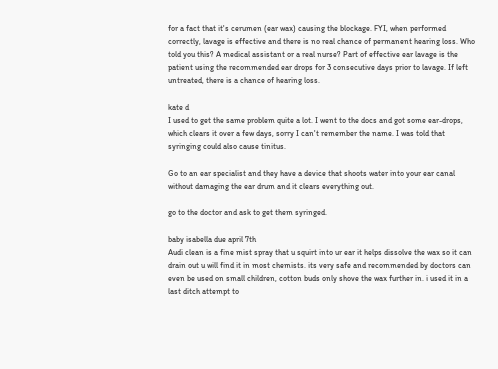for a fact that it's cerumen (ear wax) causing the blockage. FYI, when performed correctly, lavage is effective and there is no real chance of permanent hearing loss. Who told you this? A medical assistant or a real nurse? Part of effective ear lavage is the patient using the recommended ear drops for 3 consecutive days prior to lavage. If left untreated, there is a chance of hearing loss.

kate d
I used to get the same problem quite a lot. I went to the docs and got some ear-drops, which clears it over a few days, sorry I can't remember the name. I was told that syringing could also cause tinitus.

Go to an ear specialist and they have a device that shoots water into your ear canal without damaging the ear drum and it clears everything out.

go to the doctor and ask to get them syringed.

baby isabella due april 7th
Audi clean is a fine mist spray that u squirt into ur ear it helps dissolve the wax so it can drain out u will find it in most chemists. its very safe and recommended by doctors can even be used on small children, cotton buds only shove the wax further in. i used it in a last ditch attempt to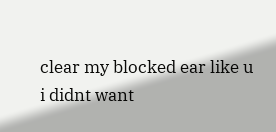clear my blocked ear like u i didnt want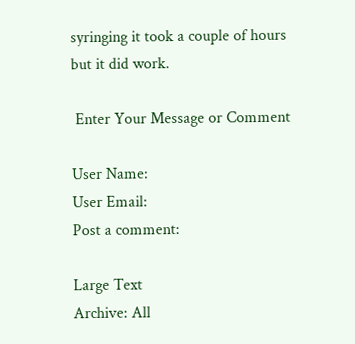syringing it took a couple of hours but it did work.

 Enter Your Message or Comment

User Name:
User Email:
Post a comment:

Large Text
Archive: All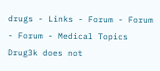drugs - Links - Forum - Forum - Forum - Medical Topics
Drug3k does not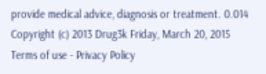provide medical advice, diagnosis or treatment. 0.014
Copyright (c) 2013 Drug3k Friday, March 20, 2015
Terms of use - Privacy Policy